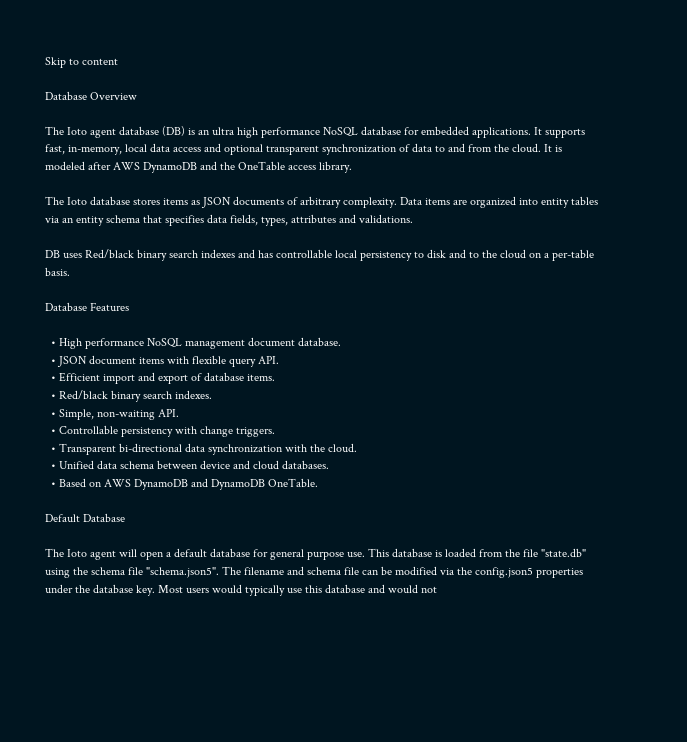Skip to content

Database Overview

The Ioto agent database (DB) is an ultra high performance NoSQL database for embedded applications. It supports fast, in-memory, local data access and optional transparent synchronization of data to and from the cloud. It is modeled after AWS DynamoDB and the OneTable access library.

The Ioto database stores items as JSON documents of arbitrary complexity. Data items are organized into entity tables via an entity schema that specifies data fields, types, attributes and validations.

DB uses Red/black binary search indexes and has controllable local persistency to disk and to the cloud on a per-table basis.

Database Features

  • High performance NoSQL management document database.
  • JSON document items with flexible query API.
  • Efficient import and export of database items.
  • Red/black binary search indexes.
  • Simple, non-waiting API.
  • Controllable persistency with change triggers.
  • Transparent bi-directional data synchronization with the cloud.
  • Unified data schema between device and cloud databases.
  • Based on AWS DynamoDB and DynamoDB OneTable.

Default Database

The Ioto agent will open a default database for general purpose use. This database is loaded from the file "state.db" using the schema file "schema.json5". The filename and schema file can be modified via the config.json5 properties under the database key. Most users would typically use this database and would not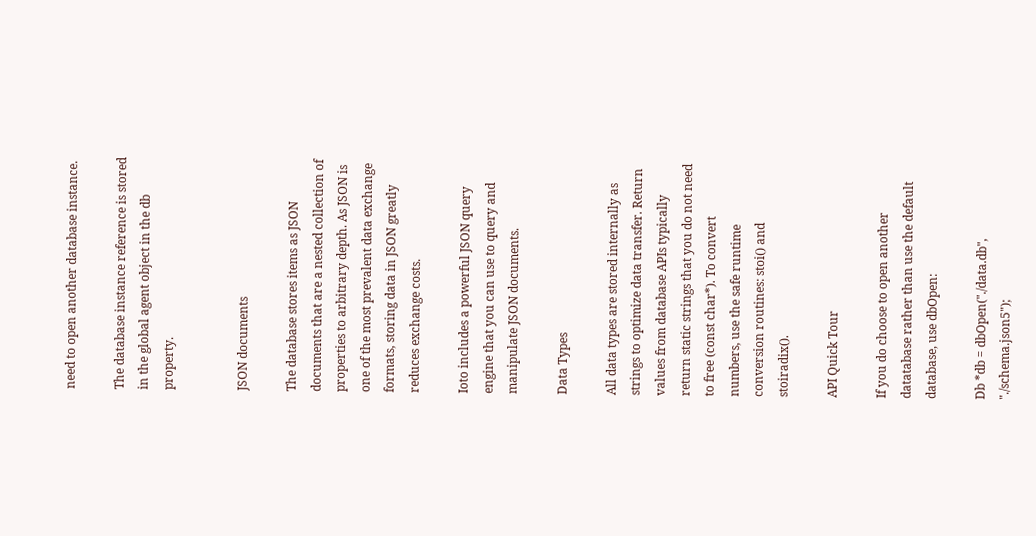need to open another database instance.

The database instance reference is stored in the global agent object in the db property.


JSON documents

The database stores items as JSON documents that are a nested collection of properties to arbitrary depth. As JSON is one of the most prevalent data exchange formats, storing data in JSON greatly reduces exchange costs.

Ioto includes a powerful JSON query engine that you can use to query and manipulate JSON documents.

Data Types

All data types are stored internally as strings to optimize data transfer. Return values from database APIs typically return static strings that you do not need to free (const char*). To convert numbers, use the safe runtime conversion routines: stoi() and stoiradix().

API Quick Tour

If you do choose to open another datatabase rather than use the default database, use dbOpen:

Db *db = dbOpen("./data.db", "./schema.json5");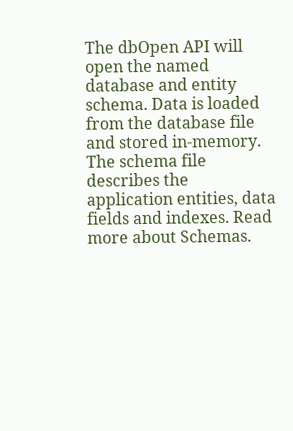The dbOpen API will open the named database and entity schema. Data is loaded from the database file and stored in-memory. The schema file describes the application entities, data fields and indexes. Read more about Schemas.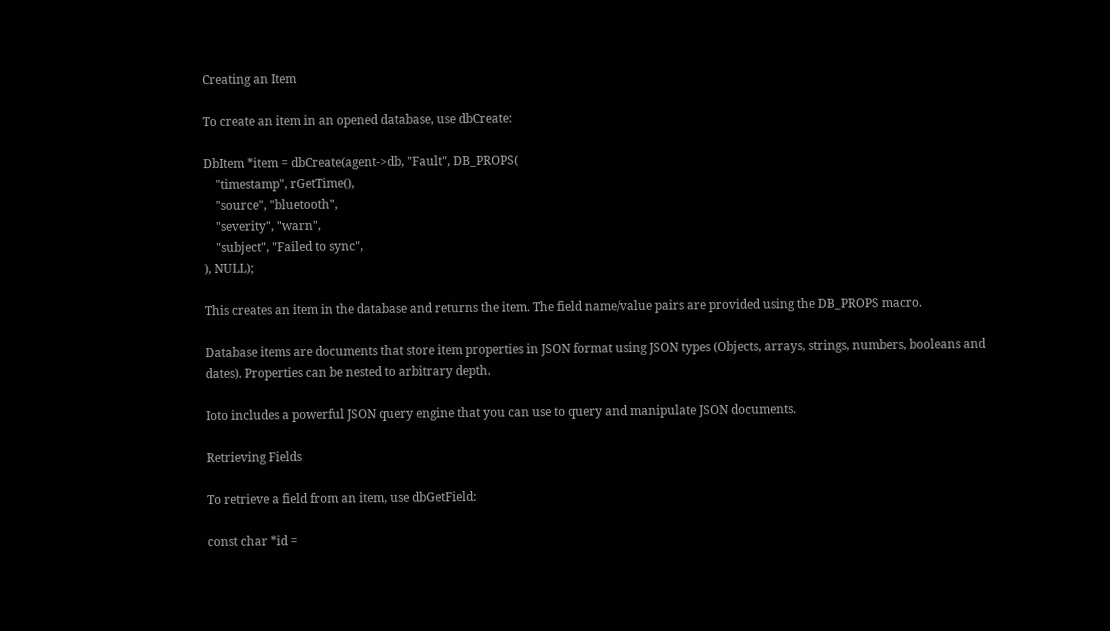Creating an Item

To create an item in an opened database, use dbCreate:

DbItem *item = dbCreate(agent->db, "Fault", DB_PROPS(
    "timestamp", rGetTime(),
    "source", "bluetooth",
    "severity", "warn",
    "subject", "Failed to sync",
), NULL);

This creates an item in the database and returns the item. The field name/value pairs are provided using the DB_PROPS macro.

Database items are documents that store item properties in JSON format using JSON types (Objects, arrays, strings, numbers, booleans and dates). Properties can be nested to arbitrary depth.

Ioto includes a powerful JSON query engine that you can use to query and manipulate JSON documents.

Retrieving Fields

To retrieve a field from an item, use dbGetField:

const char *id =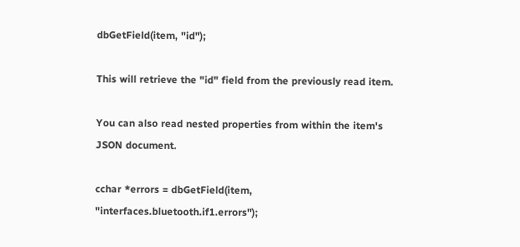dbGetField(item, "id");

This will retrieve the "id" field from the previously read item.

You can also read nested properties from within the item's JSON document.

cchar *errors = dbGetField(item, "interfaces.bluetooth.if1.errors");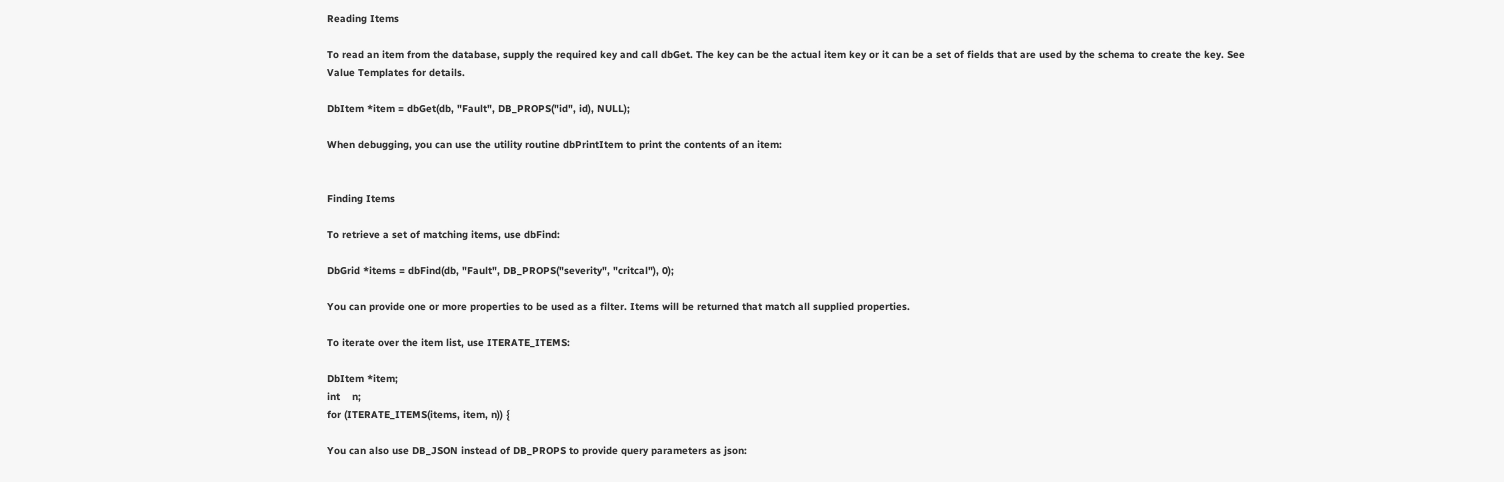Reading Items

To read an item from the database, supply the required key and call dbGet. The key can be the actual item key or it can be a set of fields that are used by the schema to create the key. See Value Templates for details.

DbItem *item = dbGet(db, "Fault", DB_PROPS("id", id), NULL);

When debugging, you can use the utility routine dbPrintItem to print the contents of an item:


Finding Items

To retrieve a set of matching items, use dbFind:

DbGrid *items = dbFind(db, "Fault", DB_PROPS("severity", "critcal"), 0);

You can provide one or more properties to be used as a filter. Items will be returned that match all supplied properties.

To iterate over the item list, use ITERATE_ITEMS:

DbItem *item;
int    n;
for (ITERATE_ITEMS(items, item, n)) {

You can also use DB_JSON instead of DB_PROPS to provide query parameters as json: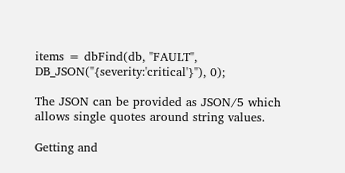items = dbFind(db, "FAULT", DB_JSON("{severity:'critical'}"), 0);

The JSON can be provided as JSON/5 which allows single quotes around string values.

Getting and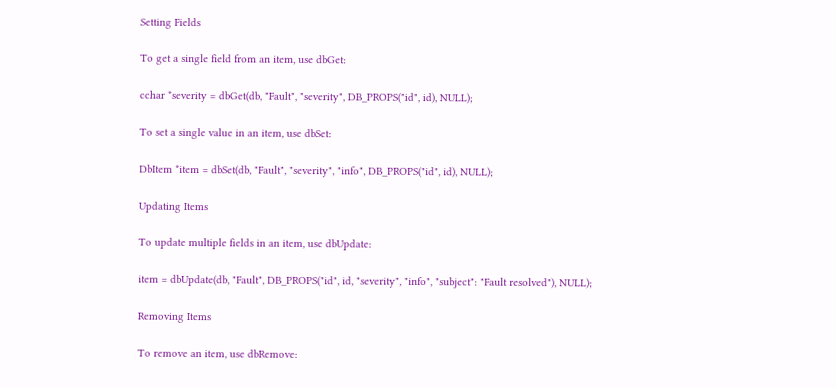Setting Fields

To get a single field from an item, use dbGet:

cchar *severity = dbGet(db, "Fault", "severity", DB_PROPS("id", id), NULL);

To set a single value in an item, use dbSet:

DbItem *item = dbSet(db, "Fault", "severity", "info", DB_PROPS("id", id), NULL);

Updating Items

To update multiple fields in an item, use dbUpdate:

item = dbUpdate(db, "Fault", DB_PROPS("id", id, "severity", "info", "subject": "Fault resolved"), NULL);

Removing Items

To remove an item, use dbRemove: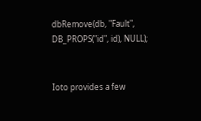dbRemove(db, "Fault", DB_PROPS("id", id), NULL);


Ioto provides a few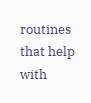routines that help with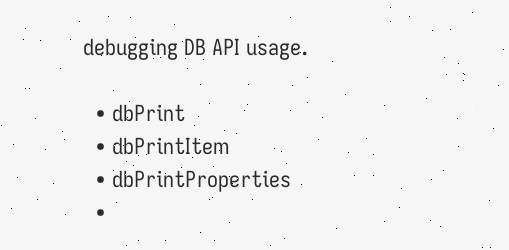debugging DB API usage.

  • dbPrint
  • dbPrintItem
  • dbPrintProperties
  •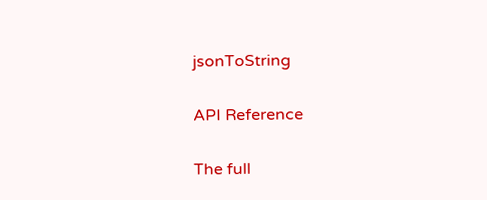jsonToString

API Reference

The full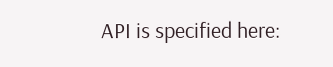API is specified here: